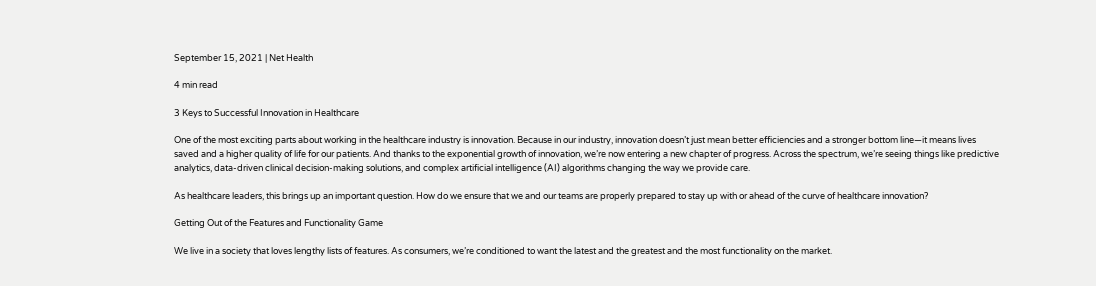September 15, 2021 | Net Health

4 min read

3 Keys to Successful Innovation in Healthcare

One of the most exciting parts about working in the healthcare industry is innovation. Because in our industry, innovation doesn’t just mean better efficiencies and a stronger bottom line—it means lives saved and a higher quality of life for our patients. And thanks to the exponential growth of innovation, we’re now entering a new chapter of progress. Across the spectrum, we’re seeing things like predictive analytics, data-driven clinical decision-making solutions, and complex artificial intelligence (AI) algorithms changing the way we provide care.

As healthcare leaders, this brings up an important question. How do we ensure that we and our teams are properly prepared to stay up with or ahead of the curve of healthcare innovation?

Getting Out of the Features and Functionality Game

We live in a society that loves lengthy lists of features. As consumers, we’re conditioned to want the latest and the greatest and the most functionality on the market.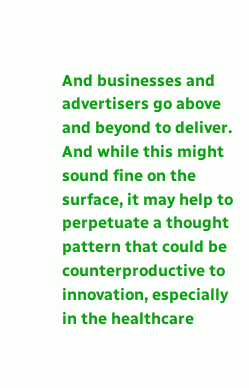And businesses and advertisers go above and beyond to deliver. And while this might sound fine on the surface, it may help to perpetuate a thought pattern that could be counterproductive to innovation, especially in the healthcare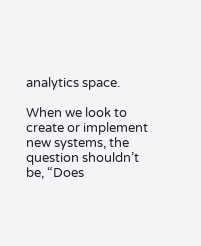analytics space.

When we look to create or implement new systems, the question shouldn’t be, “Does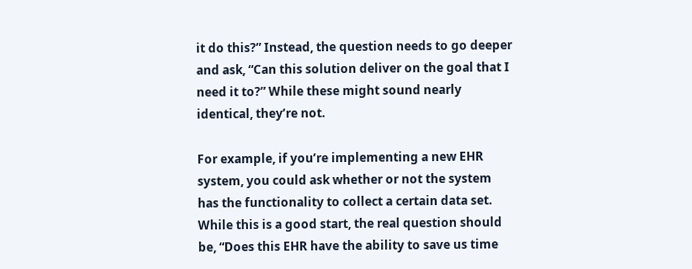it do this?” Instead, the question needs to go deeper and ask, “Can this solution deliver on the goal that I need it to?” While these might sound nearly identical, they’re not.

For example, if you’re implementing a new EHR system, you could ask whether or not the system has the functionality to collect a certain data set. While this is a good start, the real question should be, “Does this EHR have the ability to save us time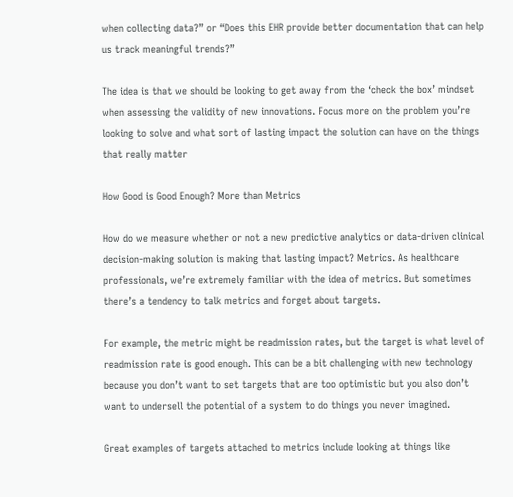when collecting data?” or “Does this EHR provide better documentation that can help us track meaningful trends?”

The idea is that we should be looking to get away from the ‘check the box’ mindset when assessing the validity of new innovations. Focus more on the problem you’re looking to solve and what sort of lasting impact the solution can have on the things that really matter

How Good is Good Enough? More than Metrics

How do we measure whether or not a new predictive analytics or data-driven clinical decision-making solution is making that lasting impact? Metrics. As healthcare professionals, we’re extremely familiar with the idea of metrics. But sometimes there’s a tendency to talk metrics and forget about targets.

For example, the metric might be readmission rates, but the target is what level of readmission rate is good enough. This can be a bit challenging with new technology because you don’t want to set targets that are too optimistic but you also don’t want to undersell the potential of a system to do things you never imagined.

Great examples of targets attached to metrics include looking at things like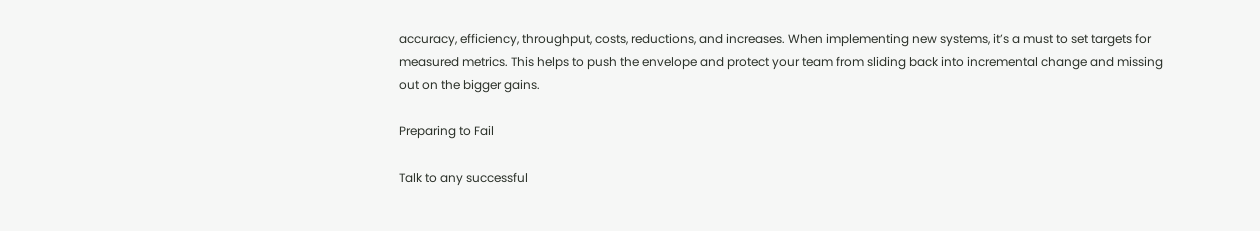accuracy, efficiency, throughput, costs, reductions, and increases. When implementing new systems, it’s a must to set targets for measured metrics. This helps to push the envelope and protect your team from sliding back into incremental change and missing out on the bigger gains.

Preparing to Fail

Talk to any successful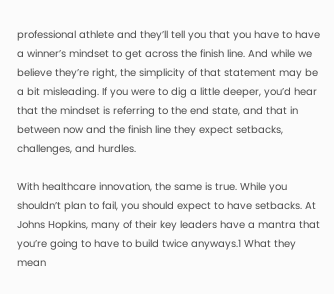professional athlete and they’ll tell you that you have to have a winner’s mindset to get across the finish line. And while we believe they’re right, the simplicity of that statement may be a bit misleading. If you were to dig a little deeper, you’d hear that the mindset is referring to the end state, and that in between now and the finish line they expect setbacks, challenges, and hurdles.

With healthcare innovation, the same is true. While you shouldn’t plan to fail, you should expect to have setbacks. At Johns Hopkins, many of their key leaders have a mantra that you’re going to have to build twice anyways.1 What they mean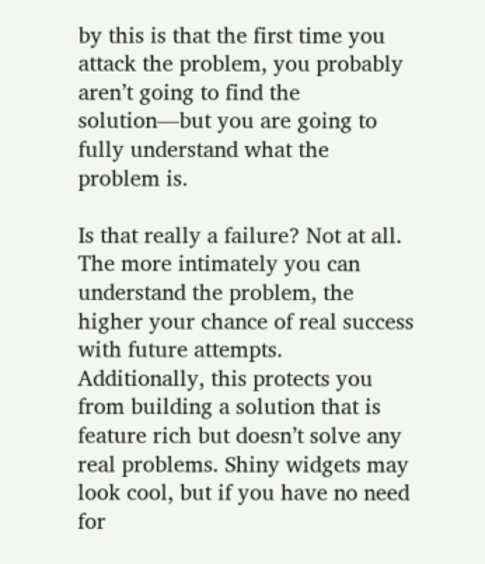by this is that the first time you attack the problem, you probably aren’t going to find the solution—but you are going to fully understand what the problem is.

Is that really a failure? Not at all. The more intimately you can understand the problem, the higher your chance of real success with future attempts. Additionally, this protects you from building a solution that is feature rich but doesn’t solve any real problems. Shiny widgets may look cool, but if you have no need for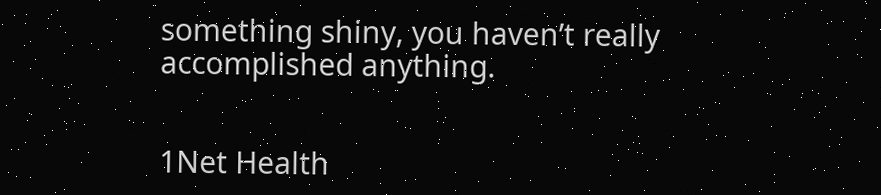something shiny, you haven’t really accomplished anything.


1Net Health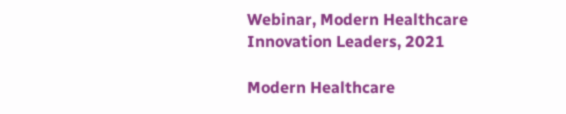Webinar, Modern Healthcare Innovation Leaders, 2021

Modern Healthcare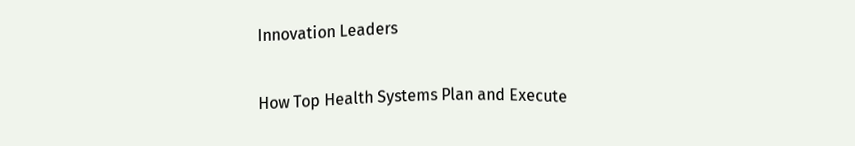Innovation Leaders

How Top Health Systems Plan and Execute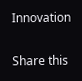Innovation

Share this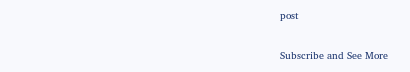post

Subscribe and See More